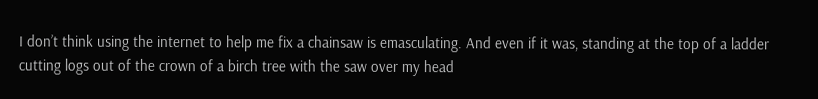I don’t think using the internet to help me fix a chainsaw is emasculating. And even if it was, standing at the top of a ladder cutting logs out of the crown of a birch tree with the saw over my head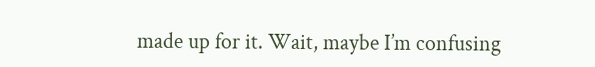made up for it. Wait, maybe I’m confusing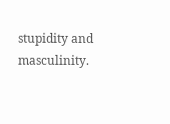stupidity and masculinity.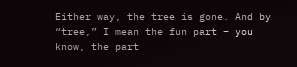Either way, the tree is gone. And by “tree,” I mean the fun part – you know, the part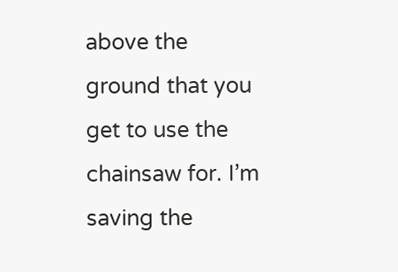above the ground that you get to use the chainsaw for. I’m saving the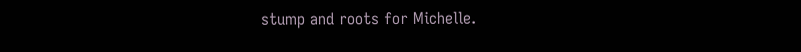stump and roots for Michelle.